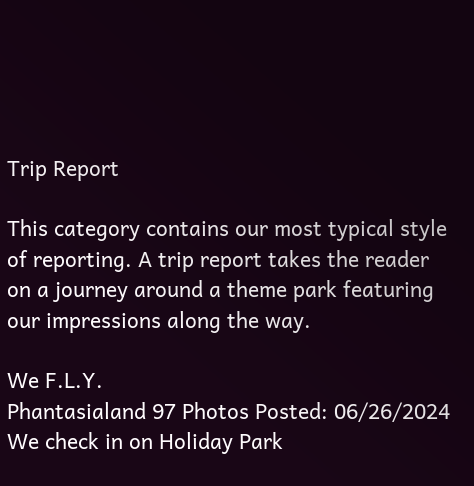Trip Report

This category contains our most typical style of reporting. A trip report takes the reader on a journey around a theme park featuring our impressions along the way.

We F.L.Y.
Phantasialand 97 Photos Posted: 06/26/2024
We check in on Holiday Park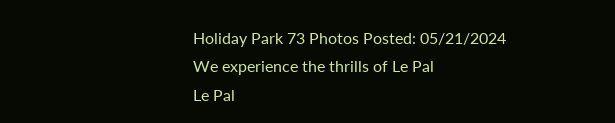Holiday Park 73 Photos Posted: 05/21/2024
We experience the thrills of Le Pal
Le Pal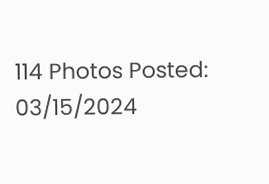114 Photos Posted: 03/15/2024